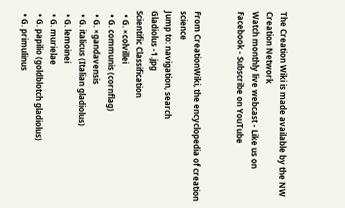The Creation Wiki is made available by the NW Creation Network
Watch monthly live webcast - Like us on Facebook - Subscribe on YouTube


From CreationWiki, the encyclopedia of creation science
Jump to: navigation, search
Gladiolus -1.jpg
Scientific Classification
  • G. ×colvillei
  • G. communis (cornflag)
  • G. ×gandavensis
  • G. italicus (Italian gladiolus)
  • G. lemoinei
  • G. murielae
  • G. papilio (goldblotch gladiolus)
  • G. primulinus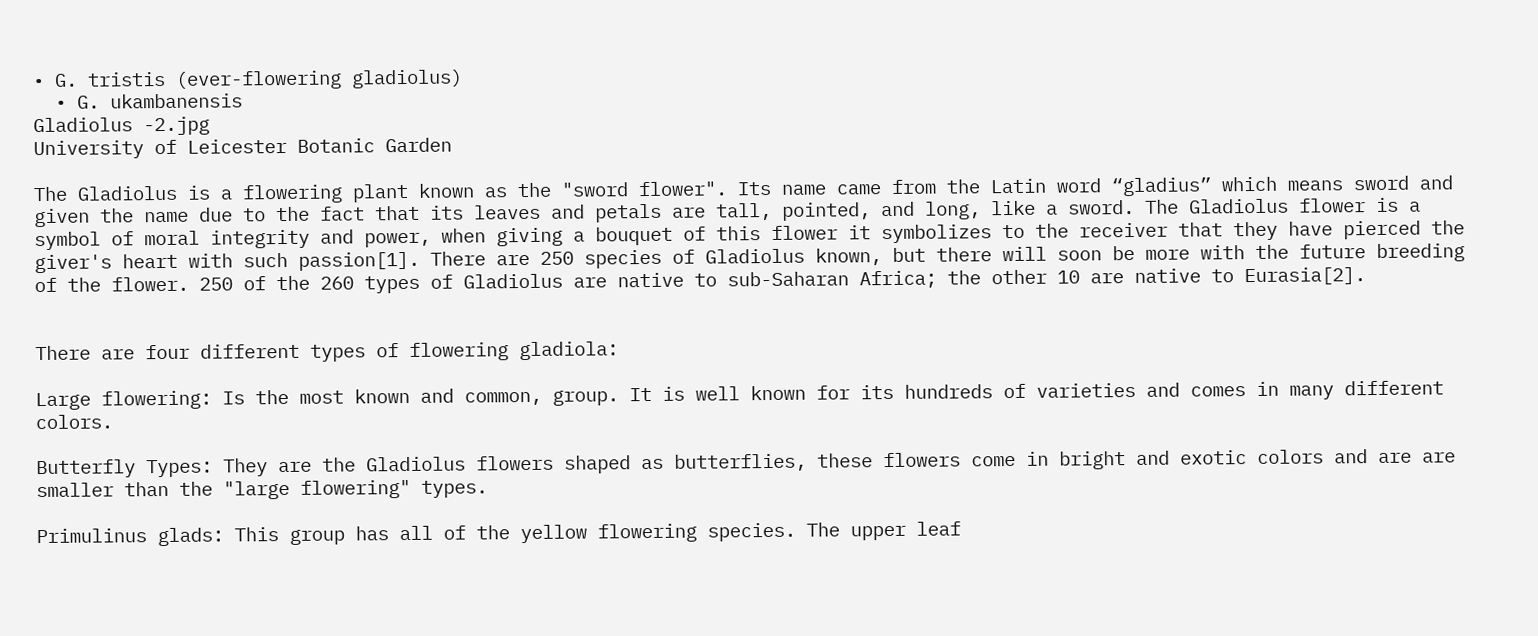• G. tristis (ever-flowering gladiolus)
  • G. ukambanensis
Gladiolus -2.jpg
University of Leicester Botanic Garden

The Gladiolus is a flowering plant known as the "sword flower". Its name came from the Latin word “gladius” which means sword and given the name due to the fact that its leaves and petals are tall, pointed, and long, like a sword. The Gladiolus flower is a symbol of moral integrity and power, when giving a bouquet of this flower it symbolizes to the receiver that they have pierced the giver's heart with such passion[1]. There are 250 species of Gladiolus known, but there will soon be more with the future breeding of the flower. 250 of the 260 types of Gladiolus are native to sub-Saharan Africa; the other 10 are native to Eurasia[2].


There are four different types of flowering gladiola:

Large flowering: Is the most known and common, group. It is well known for its hundreds of varieties and comes in many different colors.

Butterfly Types: They are the Gladiolus flowers shaped as butterflies, these flowers come in bright and exotic colors and are are smaller than the "large flowering" types.

Primulinus glads: This group has all of the yellow flowering species. The upper leaf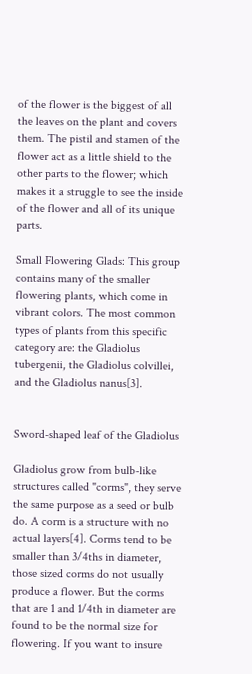of the flower is the biggest of all the leaves on the plant and covers them. The pistil and stamen of the flower act as a little shield to the other parts to the flower; which makes it a struggle to see the inside of the flower and all of its unique parts.

Small Flowering Glads: This group contains many of the smaller flowering plants, which come in vibrant colors. The most common types of plants from this specific category are: the Gladiolus tubergenii, the Gladiolus colvillei, and the Gladiolus nanus[3].


Sword-shaped leaf of the Gladiolus

Gladiolus grow from bulb-like structures called "corms", they serve the same purpose as a seed or bulb do. A corm is a structure with no actual layers[4]. Corms tend to be smaller than 3/4ths in diameter, those sized corms do not usually produce a flower. But the corms that are 1 and 1/4th in diameter are found to be the normal size for flowering. If you want to insure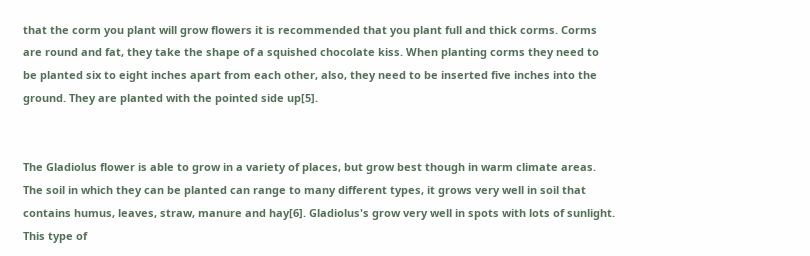that the corm you plant will grow flowers it is recommended that you plant full and thick corms. Corms are round and fat, they take the shape of a squished chocolate kiss. When planting corms they need to be planted six to eight inches apart from each other, also, they need to be inserted five inches into the ground. They are planted with the pointed side up[5].


The Gladiolus flower is able to grow in a variety of places, but grow best though in warm climate areas. The soil in which they can be planted can range to many different types, it grows very well in soil that contains humus, leaves, straw, manure and hay[6]. Gladiolus's grow very well in spots with lots of sunlight. This type of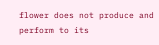flower does not produce and perform to its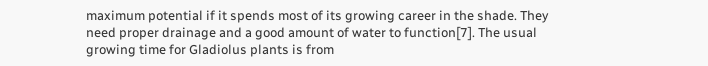maximum potential if it spends most of its growing career in the shade. They need proper drainage and a good amount of water to function[7]. The usual growing time for Gladiolus plants is from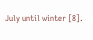July until winter [8].